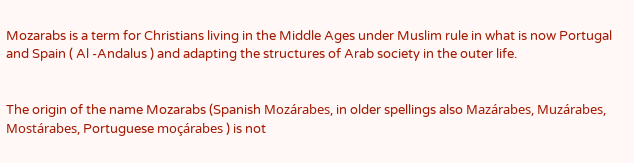Mozarabs is a term for Christians living in the Middle Ages under Muslim rule in what is now Portugal and Spain ( Al -Andalus ) and adapting the structures of Arab society in the outer life.


The origin of the name Mozarabs (Spanish Mozárabes, in older spellings also Mazárabes, Muzárabes, Mostárabes, Portuguese moçárabes ) is not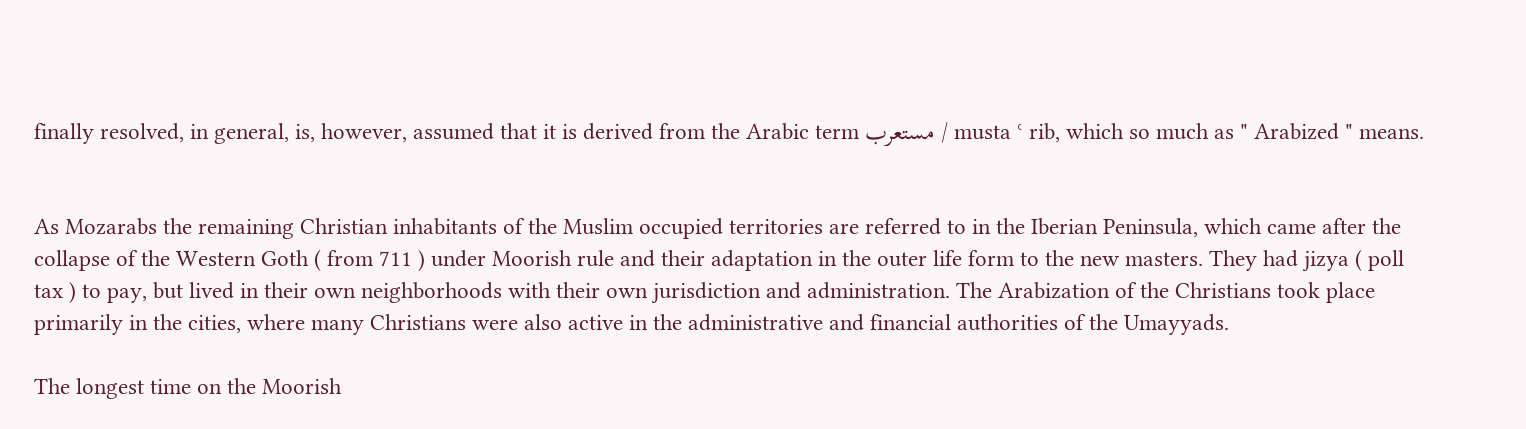finally resolved, in general, is, however, assumed that it is derived from the Arabic term مستعرب / musta ʿ rib, which so much as " Arabized " means.


As Mozarabs the remaining Christian inhabitants of the Muslim occupied territories are referred to in the Iberian Peninsula, which came after the collapse of the Western Goth ( from 711 ) under Moorish rule and their adaptation in the outer life form to the new masters. They had jizya ( poll tax ) to pay, but lived in their own neighborhoods with their own jurisdiction and administration. The Arabization of the Christians took place primarily in the cities, where many Christians were also active in the administrative and financial authorities of the Umayyads.

The longest time on the Moorish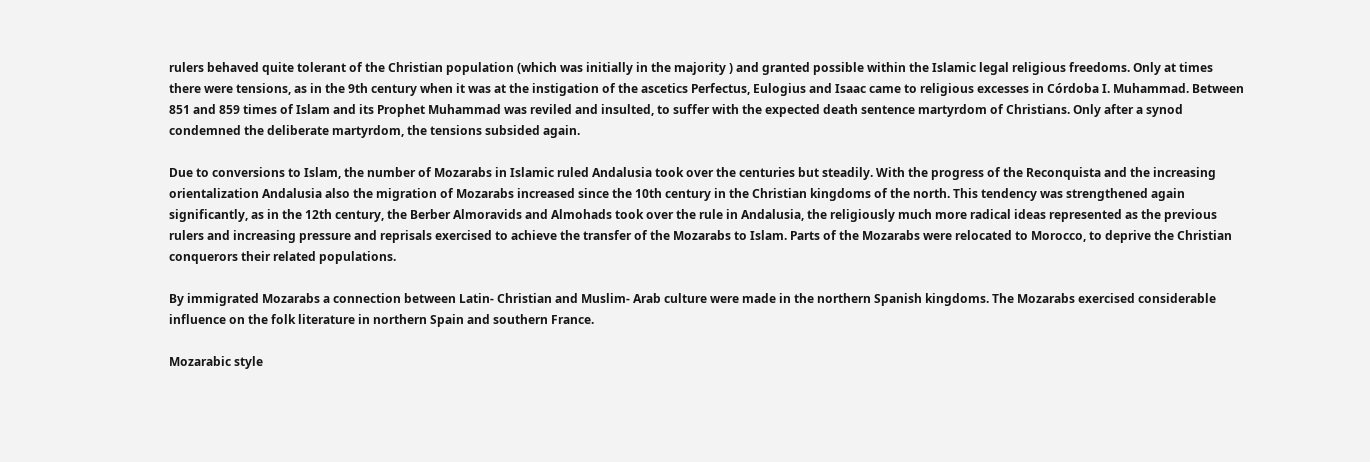rulers behaved quite tolerant of the Christian population (which was initially in the majority ) and granted possible within the Islamic legal religious freedoms. Only at times there were tensions, as in the 9th century when it was at the instigation of the ascetics Perfectus, Eulogius and Isaac came to religious excesses in Córdoba I. Muhammad. Between 851 and 859 times of Islam and its Prophet Muhammad was reviled and insulted, to suffer with the expected death sentence martyrdom of Christians. Only after a synod condemned the deliberate martyrdom, the tensions subsided again.

Due to conversions to Islam, the number of Mozarabs in Islamic ruled Andalusia took over the centuries but steadily. With the progress of the Reconquista and the increasing orientalization Andalusia also the migration of Mozarabs increased since the 10th century in the Christian kingdoms of the north. This tendency was strengthened again significantly, as in the 12th century, the Berber Almoravids and Almohads took over the rule in Andalusia, the religiously much more radical ideas represented as the previous rulers and increasing pressure and reprisals exercised to achieve the transfer of the Mozarabs to Islam. Parts of the Mozarabs were relocated to Morocco, to deprive the Christian conquerors their related populations.

By immigrated Mozarabs a connection between Latin- Christian and Muslim- Arab culture were made in the northern Spanish kingdoms. The Mozarabs exercised considerable influence on the folk literature in northern Spain and southern France.

Mozarabic style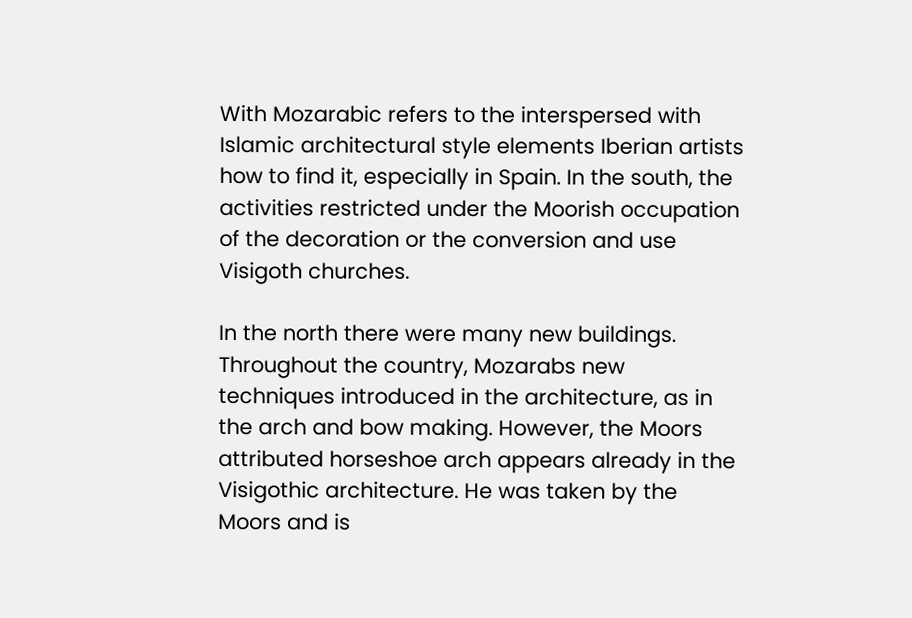With Mozarabic refers to the interspersed with Islamic architectural style elements Iberian artists how to find it, especially in Spain. In the south, the activities restricted under the Moorish occupation of the decoration or the conversion and use Visigoth churches.

In the north there were many new buildings. Throughout the country, Mozarabs new techniques introduced in the architecture, as in the arch and bow making. However, the Moors attributed horseshoe arch appears already in the Visigothic architecture. He was taken by the Moors and is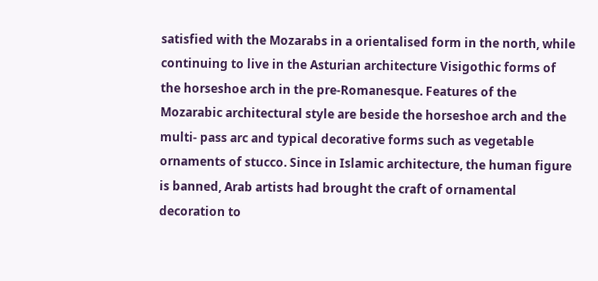satisfied with the Mozarabs in a orientalised form in the north, while continuing to live in the Asturian architecture Visigothic forms of the horseshoe arch in the pre-Romanesque. Features of the Mozarabic architectural style are beside the horseshoe arch and the multi- pass arc and typical decorative forms such as vegetable ornaments of stucco. Since in Islamic architecture, the human figure is banned, Arab artists had brought the craft of ornamental decoration to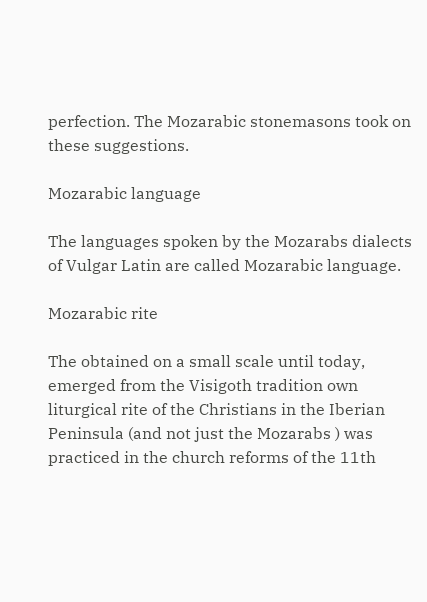perfection. The Mozarabic stonemasons took on these suggestions.

Mozarabic language

The languages spoken by the Mozarabs dialects of Vulgar Latin are called Mozarabic language.

Mozarabic rite

The obtained on a small scale until today, emerged from the Visigoth tradition own liturgical rite of the Christians in the Iberian Peninsula (and not just the Mozarabs ) was practiced in the church reforms of the 11th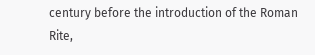century before the introduction of the Roman Rite,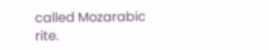called Mozarabic rite.